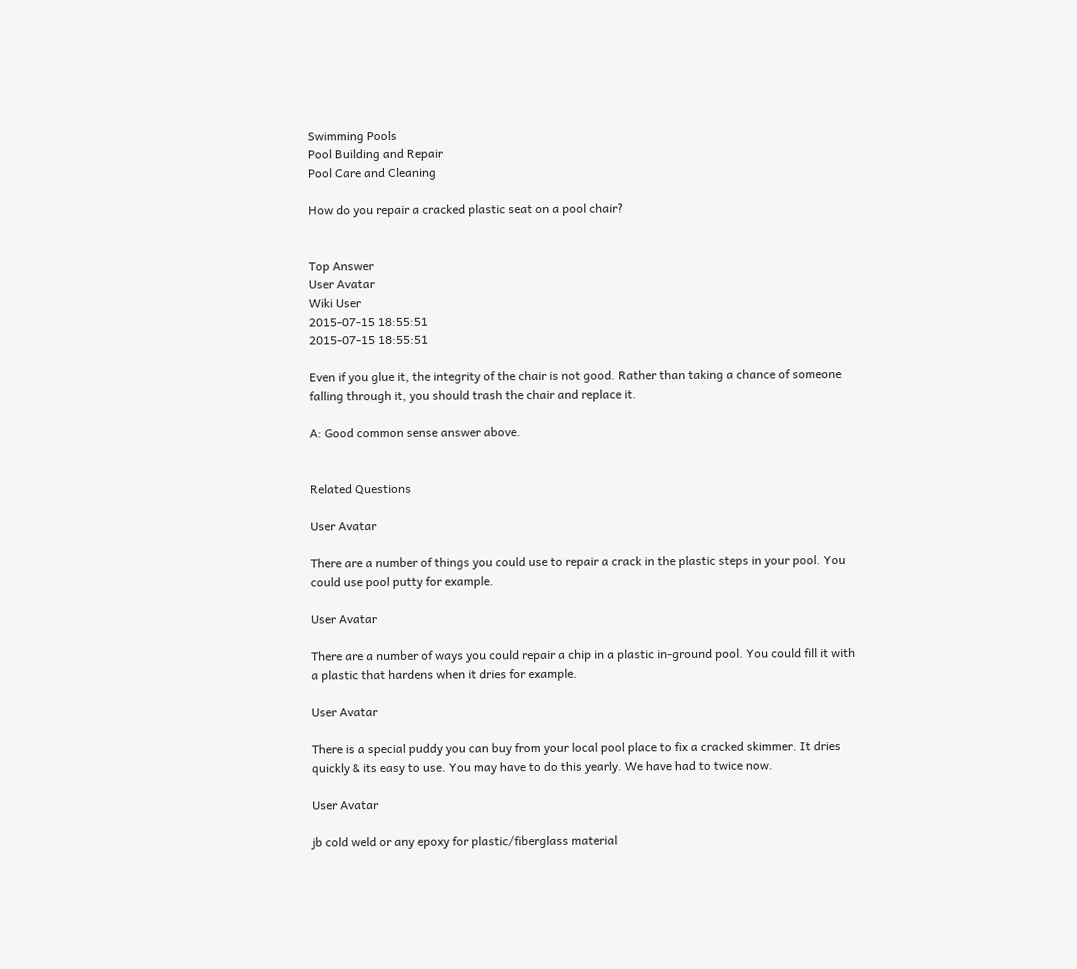Swimming Pools
Pool Building and Repair
Pool Care and Cleaning

How do you repair a cracked plastic seat on a pool chair?


Top Answer
User Avatar
Wiki User
2015-07-15 18:55:51
2015-07-15 18:55:51

Even if you glue it, the integrity of the chair is not good. Rather than taking a chance of someone falling through it, you should trash the chair and replace it.

A: Good common sense answer above.


Related Questions

User Avatar

There are a number of things you could use to repair a crack in the plastic steps in your pool. You could use pool putty for example.

User Avatar

There are a number of ways you could repair a chip in a plastic in-ground pool. You could fill it with a plastic that hardens when it dries for example.

User Avatar

There is a special puddy you can buy from your local pool place to fix a cracked skimmer. It dries quickly & its easy to use. You may have to do this yearly. We have had to twice now.

User Avatar

jb cold weld or any epoxy for plastic/fiberglass material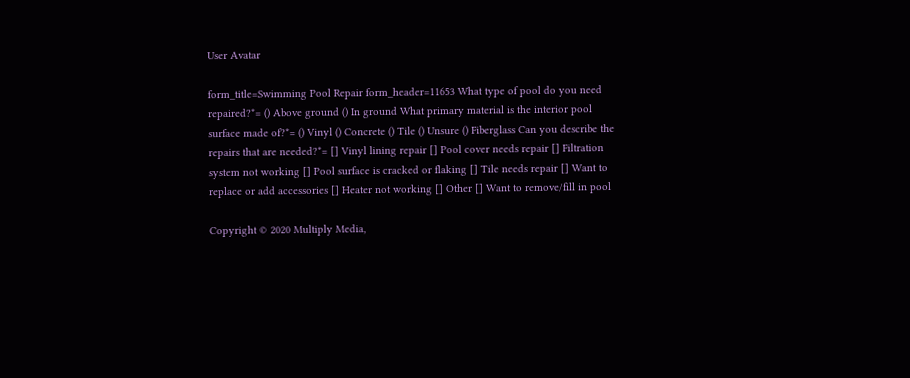User Avatar

form_title=Swimming Pool Repair form_header=11653 What type of pool do you need repaired?*= () Above ground () In ground What primary material is the interior pool surface made of?*= () Vinyl () Concrete () Tile () Unsure () Fiberglass Can you describe the repairs that are needed?*= [] Vinyl lining repair [] Pool cover needs repair [] Filtration system not working [] Pool surface is cracked or flaking [] Tile needs repair [] Want to replace or add accessories [] Heater not working [] Other [] Want to remove/fill in pool

Copyright © 2020 Multiply Media,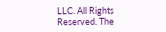LLC. All Rights Reserved. The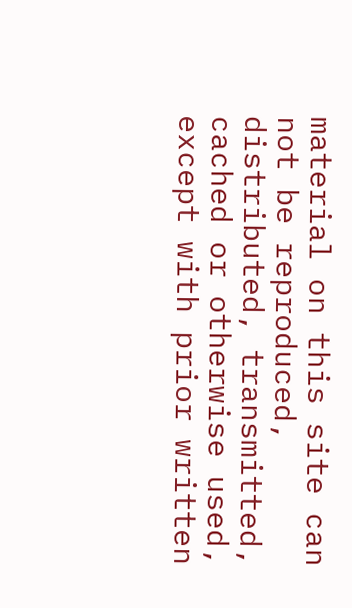material on this site can not be reproduced, distributed, transmitted, cached or otherwise used, except with prior written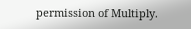permission of Multiply.